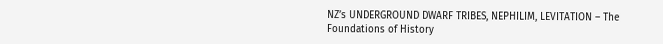NZ’s UNDERGROUND DWARF TRIBES, NEPHILIM, LEVITATION – The Foundations of History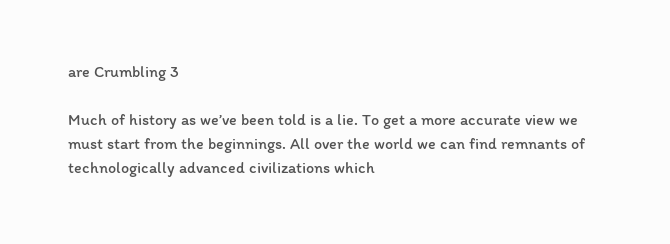are Crumbling 3

Much of history as we’ve been told is a lie. To get a more accurate view we must start from the beginnings. All over the world we can find remnants of technologically advanced civilizations which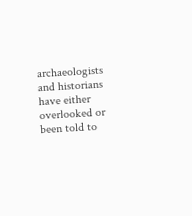archaeologists and historians have either overlooked or been told to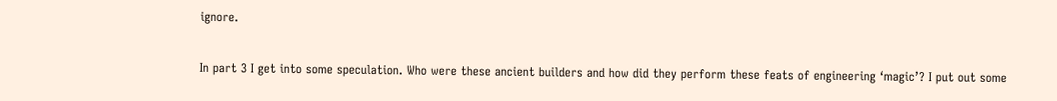ignore.

In part 3 I get into some speculation. Who were these ancient builders and how did they perform these feats of engineering ‘magic’? I put out some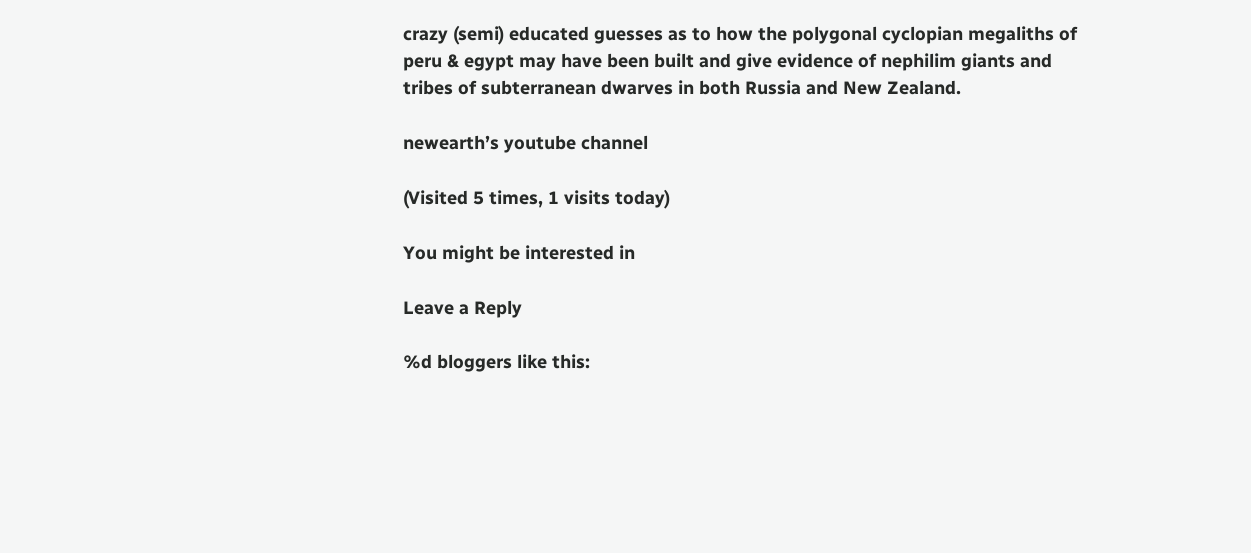crazy (semi) educated guesses as to how the polygonal cyclopian megaliths of peru & egypt may have been built and give evidence of nephilim giants and tribes of subterranean dwarves in both Russia and New Zealand.

newearth’s youtube channel

(Visited 5 times, 1 visits today)

You might be interested in

Leave a Reply

%d bloggers like this: